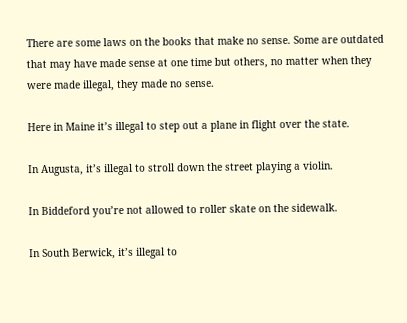There are some laws on the books that make no sense. Some are outdated that may have made sense at one time but others, no matter when they were made illegal, they made no sense.

Here in Maine it’s illegal to step out a plane in flight over the state.

In Augusta, it’s illegal to stroll down the street playing a violin.

In Biddeford you’re not allowed to roller skate on the sidewalk.

In South Berwick, it’s illegal to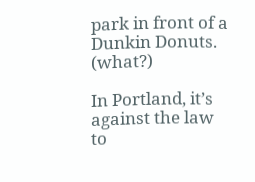park in front of a Dunkin Donuts. (what?)

In Portland, it’s against the law to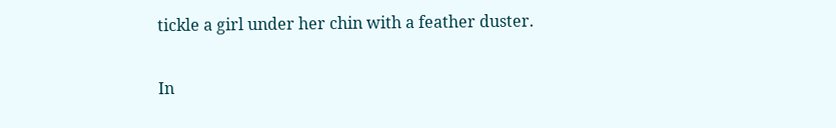tickle a girl under her chin with a feather duster.

In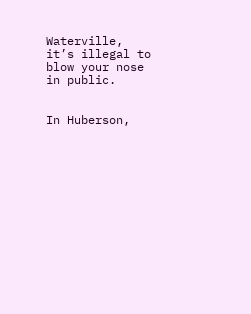Waterville, it’s illegal to blow your nose in public.


In Huberson,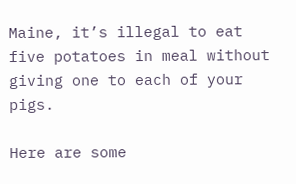Maine, it’s illegal to eat five potatoes in meal without giving one to each of your pigs.

Here are some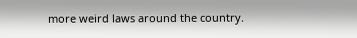more weird laws around the country.